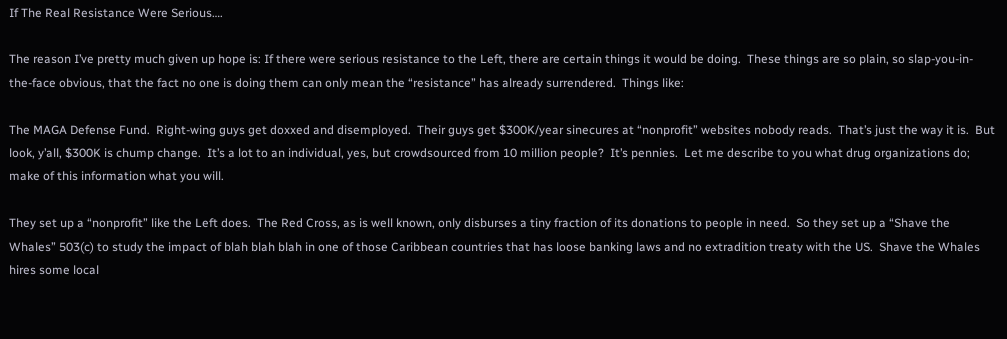If The Real Resistance Were Serious….

The reason I’ve pretty much given up hope is: If there were serious resistance to the Left, there are certain things it would be doing.  These things are so plain, so slap-you-in-the-face obvious, that the fact no one is doing them can only mean the “resistance” has already surrendered.  Things like:

The MAGA Defense Fund.  Right-wing guys get doxxed and disemployed.  Their guys get $300K/year sinecures at “nonprofit” websites nobody reads.  That’s just the way it is.  But look, y’all, $300K is chump change.  It’s a lot to an individual, yes, but crowdsourced from 10 million people?  It’s pennies.  Let me describe to you what drug organizations do; make of this information what you will.

They set up a “nonprofit” like the Left does.  The Red Cross, as is well known, only disburses a tiny fraction of its donations to people in need.  So they set up a “Shave the Whales” 503(c) to study the impact of blah blah blah in one of those Caribbean countries that has loose banking laws and no extradition treaty with the US.  Shave the Whales hires some local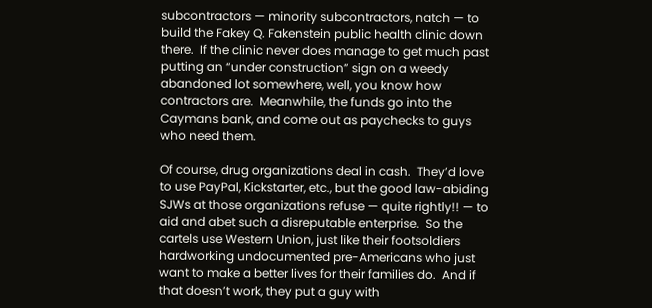subcontractors — minority subcontractors, natch — to build the Fakey Q. Fakenstein public health clinic down there.  If the clinic never does manage to get much past putting an “under construction” sign on a weedy abandoned lot somewhere, well, you know how contractors are.  Meanwhile, the funds go into the Caymans bank, and come out as paychecks to guys who need them.

Of course, drug organizations deal in cash.  They’d love to use PayPal, Kickstarter, etc., but the good law-abiding SJWs at those organizations refuse — quite rightly!! — to aid and abet such a disreputable enterprise.  So the cartels use Western Union, just like their footsoldiers hardworking undocumented pre-Americans who just want to make a better lives for their families do.  And if that doesn’t work, they put a guy with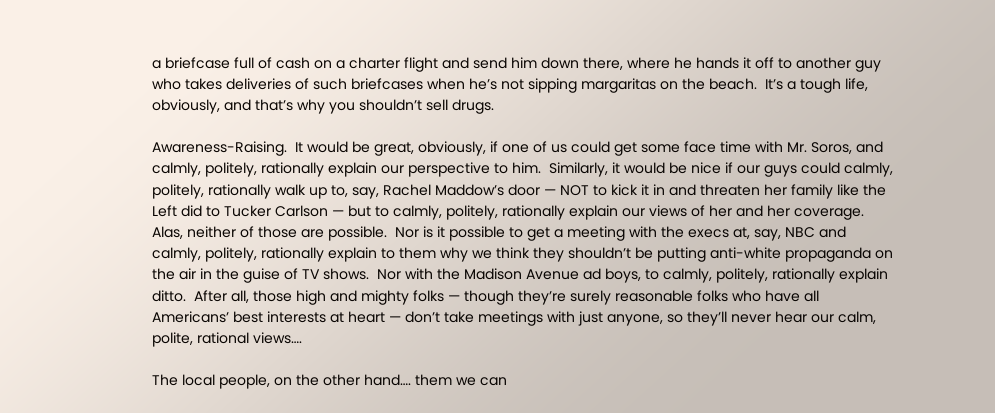a briefcase full of cash on a charter flight and send him down there, where he hands it off to another guy who takes deliveries of such briefcases when he’s not sipping margaritas on the beach.  It’s a tough life, obviously, and that’s why you shouldn’t sell drugs.

Awareness-Raising.  It would be great, obviously, if one of us could get some face time with Mr. Soros, and calmly, politely, rationally explain our perspective to him.  Similarly, it would be nice if our guys could calmly, politely, rationally walk up to, say, Rachel Maddow’s door — NOT to kick it in and threaten her family like the Left did to Tucker Carlson — but to calmly, politely, rationally explain our views of her and her coverage.  Alas, neither of those are possible.  Nor is it possible to get a meeting with the execs at, say, NBC and calmly, politely, rationally explain to them why we think they shouldn’t be putting anti-white propaganda on the air in the guise of TV shows.  Nor with the Madison Avenue ad boys, to calmly, politely, rationally explain ditto.  After all, those high and mighty folks — though they’re surely reasonable folks who have all Americans’ best interests at heart — don’t take meetings with just anyone, so they’ll never hear our calm, polite, rational views….

The local people, on the other hand…. them we can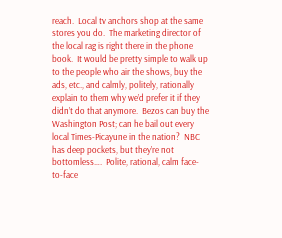reach.  Local tv anchors shop at the same stores you do.  The marketing director of the local rag is right there in the phone book.  It would be pretty simple to walk up to the people who air the shows, buy the ads, etc., and calmly, politely, rationally explain to them why we’d prefer it if they didn’t do that anymore.  Bezos can buy the Washington Post; can he bail out every local Times-Picayune in the nation?  NBC has deep pockets, but they’re not bottomless….  Polite, rational, calm face-to-face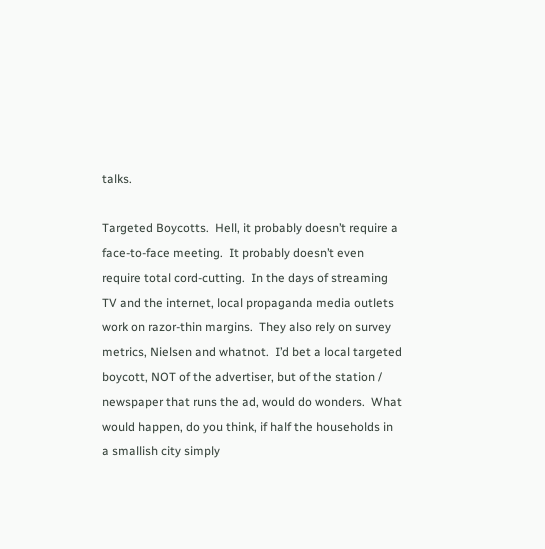talks.

Targeted Boycotts.  Hell, it probably doesn’t require a face-to-face meeting.  It probably doesn’t even require total cord-cutting.  In the days of streaming TV and the internet, local propaganda media outlets work on razor-thin margins.  They also rely on survey metrics, Nielsen and whatnot.  I’d bet a local targeted boycott, NOT of the advertiser, but of the station / newspaper that runs the ad, would do wonders.  What would happen, do you think, if half the households in a smallish city simply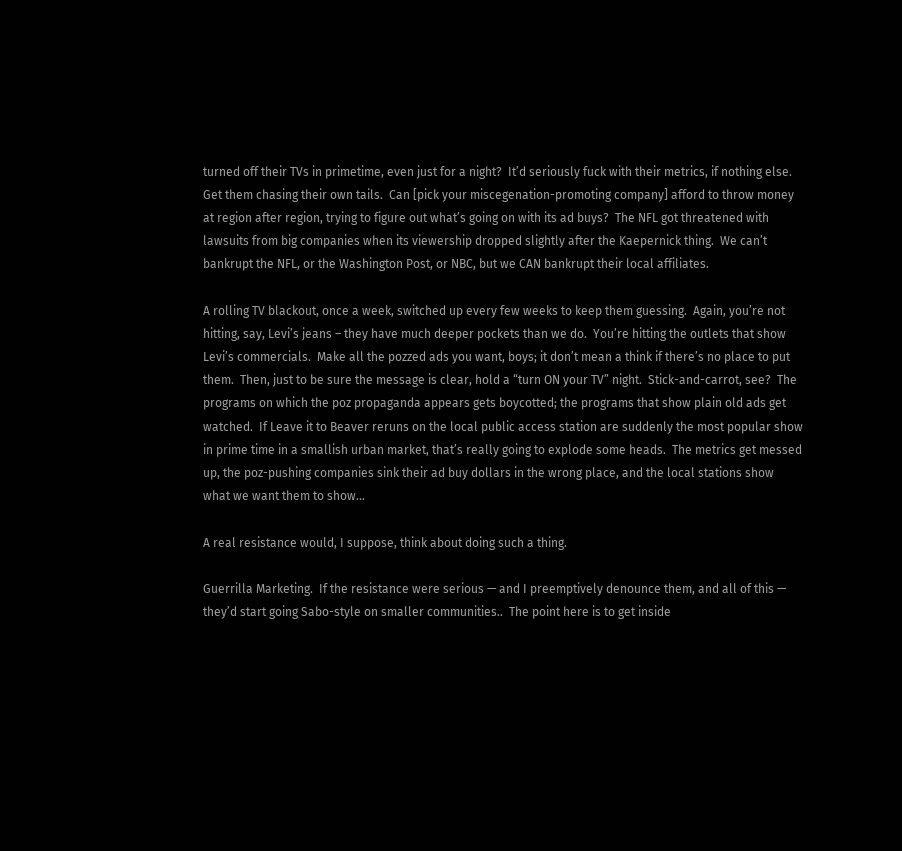turned off their TVs in primetime, even just for a night?  It’d seriously fuck with their metrics, if nothing else.  Get them chasing their own tails.  Can [pick your miscegenation-promoting company] afford to throw money at region after region, trying to figure out what’s going on with its ad buys?  The NFL got threatened with lawsuits from big companies when its viewership dropped slightly after the Kaepernick thing.  We can’t bankrupt the NFL, or the Washington Post, or NBC, but we CAN bankrupt their local affiliates.

A rolling TV blackout, once a week, switched up every few weeks to keep them guessing.  Again, you’re not hitting, say, Levi’s jeans – they have much deeper pockets than we do.  You’re hitting the outlets that show Levi’s commercials.  Make all the pozzed ads you want, boys; it don’t mean a think if there’s no place to put them.  Then, just to be sure the message is clear, hold a “turn ON your TV” night.  Stick-and-carrot, see?  The programs on which the poz propaganda appears gets boycotted; the programs that show plain old ads get watched.  If Leave it to Beaver reruns on the local public access station are suddenly the most popular show in prime time in a smallish urban market, that’s really going to explode some heads.  The metrics get messed up, the poz-pushing companies sink their ad buy dollars in the wrong place, and the local stations show what we want them to show…

A real resistance would, I suppose, think about doing such a thing.

Guerrilla Marketing.  If the resistance were serious — and I preemptively denounce them, and all of this — they’d start going Sabo-style on smaller communities..  The point here is to get inside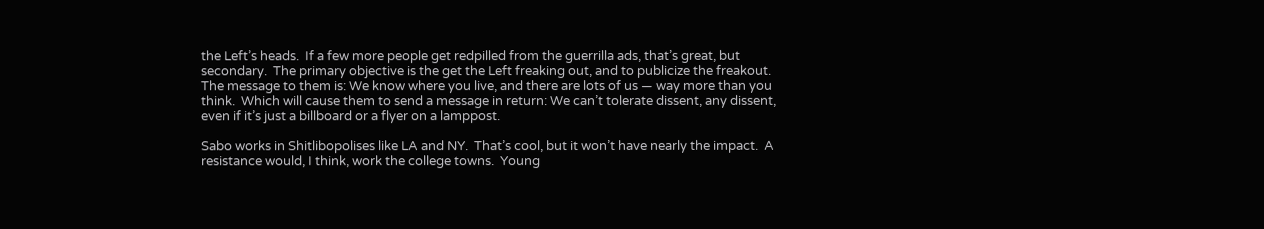the Left’s heads.  If a few more people get redpilled from the guerrilla ads, that’s great, but secondary.  The primary objective is the get the Left freaking out, and to publicize the freakout.  The message to them is: We know where you live, and there are lots of us — way more than you think.  Which will cause them to send a message in return: We can’t tolerate dissent, any dissent, even if it’s just a billboard or a flyer on a lamppost.

Sabo works in Shitlibopolises like LA and NY.  That’s cool, but it won’t have nearly the impact.  A resistance would, I think, work the college towns.  Young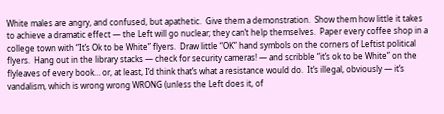White males are angry, and confused, but apathetic.  Give them a demonstration.  Show them how little it takes to achieve a dramatic effect — the Left will go nuclear; they can’t help themselves.  Paper every coffee shop in a college town with “It’s Ok to be White” flyers.  Draw little “OK” hand symbols on the corners of Leftist political flyers.  Hang out in the library stacks — check for security cameras! — and scribble “it’s ok to be White” on the flyleaves of every book… or, at least, I’d think that’s what a resistance would do.  It’s illegal, obviously — it’s vandalism, which is wrong wrong WRONG (unless the Left does it, of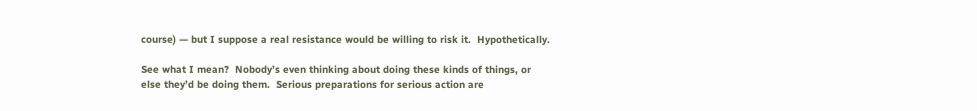course) — but I suppose a real resistance would be willing to risk it.  Hypothetically.

See what I mean?  Nobody’s even thinking about doing these kinds of things, or else they’d be doing them.  Serious preparations for serious action are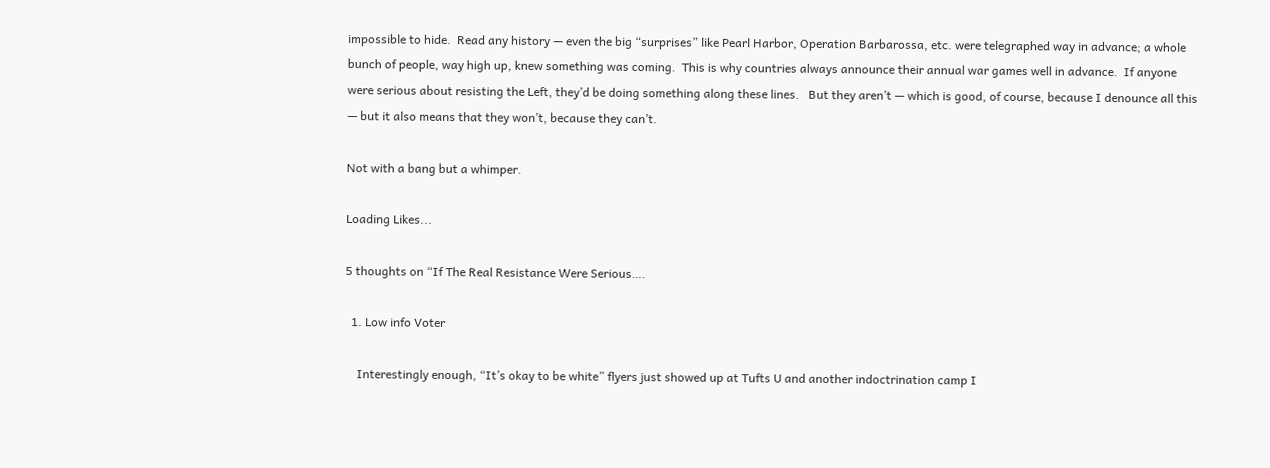impossible to hide.  Read any history — even the big “surprises” like Pearl Harbor, Operation Barbarossa, etc. were telegraphed way in advance; a whole bunch of people, way high up, knew something was coming.  This is why countries always announce their annual war games well in advance.  If anyone were serious about resisting the Left, they’d be doing something along these lines.   But they aren’t — which is good, of course, because I denounce all this — but it also means that they won’t, because they can’t.

Not with a bang but a whimper.

Loading Likes...

5 thoughts on “If The Real Resistance Were Serious….

  1. Low info Voter

    Interestingly enough, “It’s okay to be white” flyers just showed up at Tufts U and another indoctrination camp I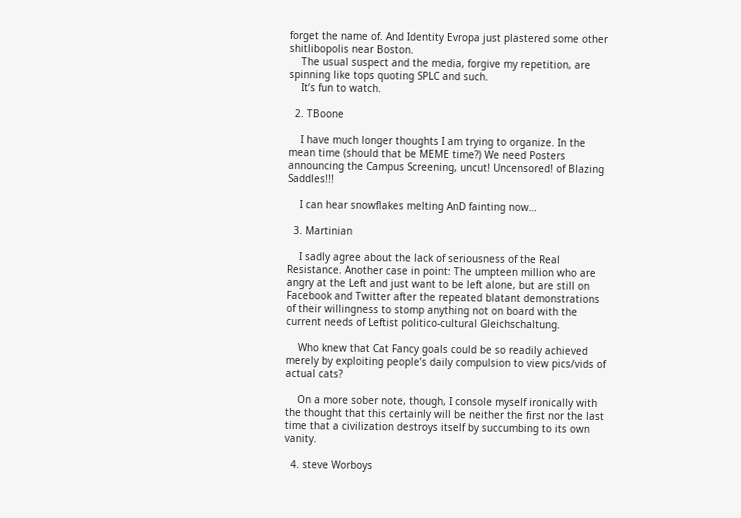forget the name of. And Identity Evropa just plastered some other shitlibopolis near Boston.
    The usual suspect and the media, forgive my repetition, are spinning like tops quoting SPLC and such.
    It’s fun to watch.

  2. TBoone

    I have much longer thoughts I am trying to organize. In the mean time (should that be MEME time?) We need Posters announcing the Campus Screening, uncut! Uncensored! of Blazing Saddles!!!

    I can hear snowflakes melting AnD fainting now…

  3. Martinian

    I sadly agree about the lack of seriousness of the Real Resistance. Another case in point: The umpteen million who are angry at the Left and just want to be left alone, but are still on Facebook and Twitter after the repeated blatant demonstrations of their willingness to stomp anything not on board with the current needs of Leftist politico-cultural Gleichschaltung.

    Who knew that Cat Fancy goals could be so readily achieved merely by exploiting people’s daily compulsion to view pics/vids of actual cats?

    On a more sober note, though, I console myself ironically with the thought that this certainly will be neither the first nor the last time that a civilization destroys itself by succumbing to its own vanity.

  4. steve Worboys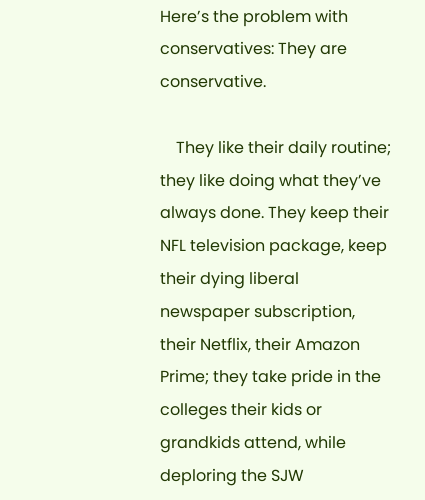Here’s the problem with conservatives: They are conservative.

    They like their daily routine; they like doing what they’ve always done. They keep their NFL television package, keep their dying liberal newspaper subscription, their Netflix, their Amazon Prime; they take pride in the colleges their kids or grandkids attend, while deploring the SJW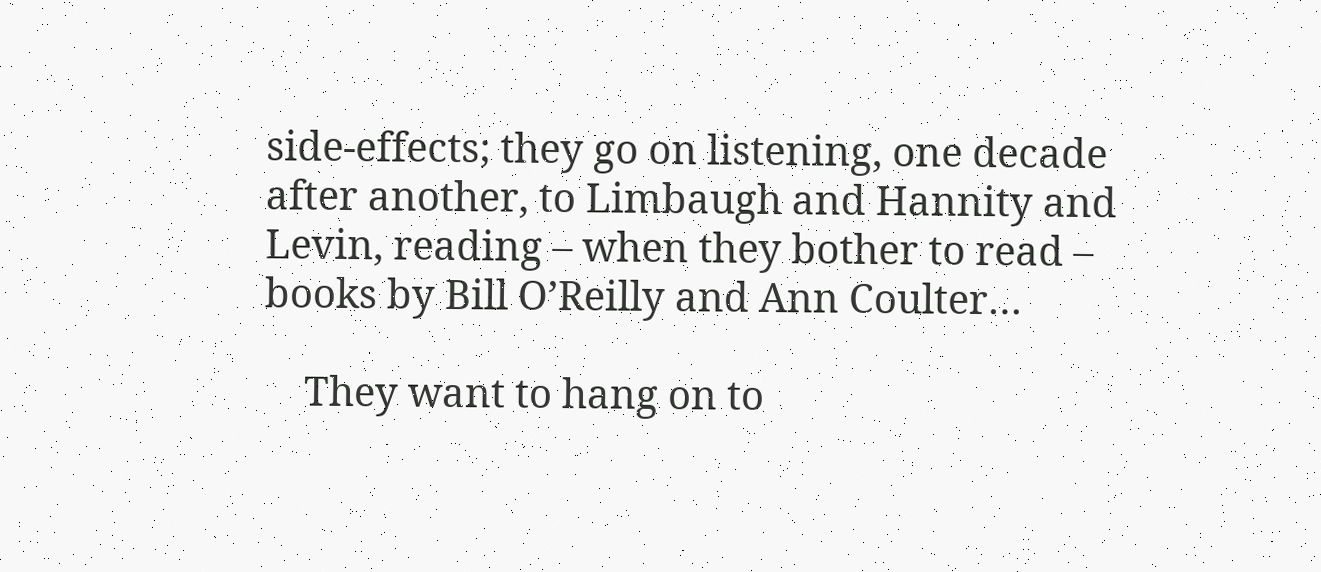side-effects; they go on listening, one decade after another, to Limbaugh and Hannity and Levin, reading – when they bother to read – books by Bill O’Reilly and Ann Coulter…

    They want to hang on to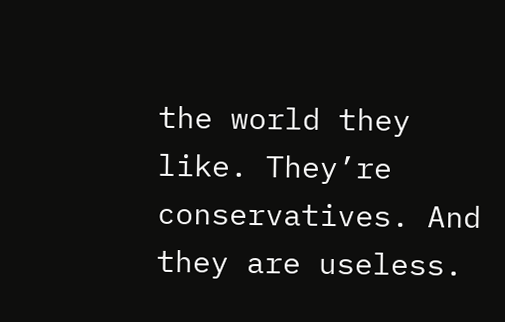the world they like. They’re conservatives. And they are useless.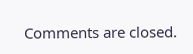Comments are closed.